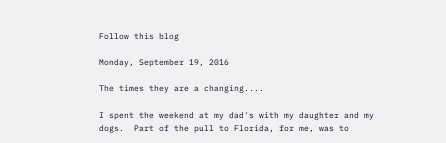Follow this blog

Monday, September 19, 2016

The times they are a changing....

I spent the weekend at my dad's with my daughter and my dogs.  Part of the pull to Florida, for me, was to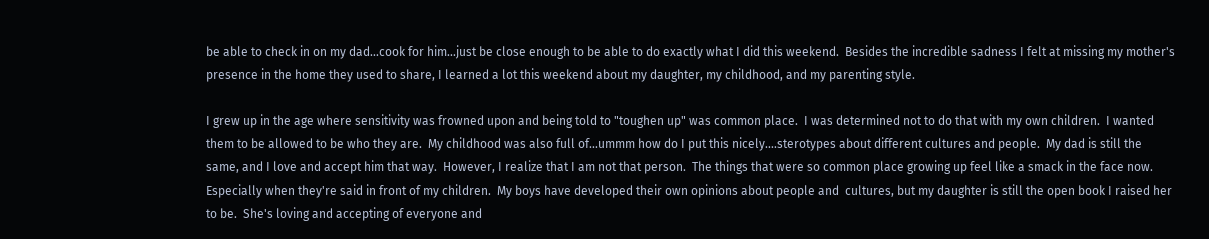be able to check in on my dad...cook for him...just be close enough to be able to do exactly what I did this weekend.  Besides the incredible sadness I felt at missing my mother's presence in the home they used to share, I learned a lot this weekend about my daughter, my childhood, and my parenting style.

I grew up in the age where sensitivity was frowned upon and being told to "toughen up" was common place.  I was determined not to do that with my own children.  I wanted them to be allowed to be who they are.  My childhood was also full of...ummm how do I put this nicely....sterotypes about different cultures and people.  My dad is still the same, and I love and accept him that way.  However, I realize that I am not that person.  The things that were so common place growing up feel like a smack in the face now.  Especially when they're said in front of my children.  My boys have developed their own opinions about people and  cultures, but my daughter is still the open book I raised her to be.  She's loving and accepting of everyone and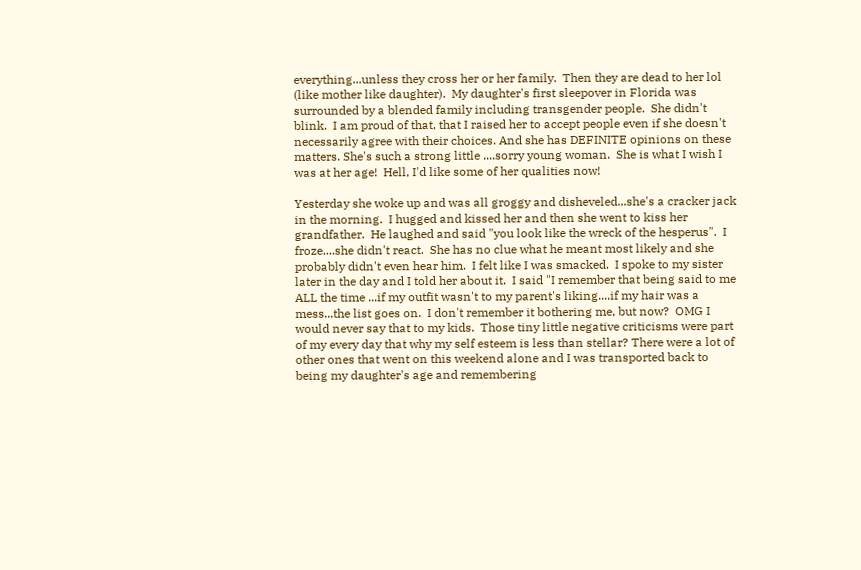everything...unless they cross her or her family.  Then they are dead to her lol (like mother like daughter).  My daughter's first sleepover in Florida was surrounded by a blended family including transgender people.  She didn't blink.  I am proud of that, that I raised her to accept people even if she doesn't necessarily agree with their choices. And she has DEFINITE opinions on these matters. She's such a strong little ....sorry young woman.  She is what I wish I was at her age!  Hell, I'd like some of her qualities now!

Yesterday she woke up and was all groggy and disheveled...she's a cracker jack in the morning.  I hugged and kissed her and then she went to kiss her grandfather.  He laughed and said "you look like the wreck of the hesperus".  I froze....she didn't react.  She has no clue what he meant most likely and she probably didn't even hear him.  I felt like I was smacked.  I spoke to my sister later in the day and I told her about it.  I said "I remember that being said to me ALL the time ...if my outfit wasn't to my parent's liking....if my hair was a mess...the list goes on.  I don't remember it bothering me, but now?  OMG I would never say that to my kids.  Those tiny little negative criticisms were part of my every day that why my self esteem is less than stellar? There were a lot of other ones that went on this weekend alone and I was transported back to being my daughter's age and remembering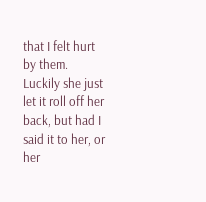that I felt hurt by them.  Luckily she just let it roll off her back, but had I said it to her, or her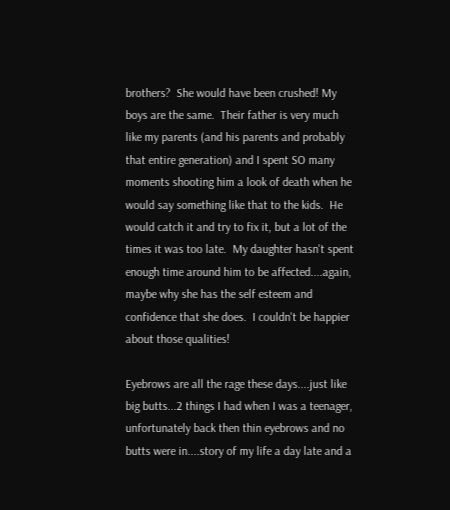brothers?  She would have been crushed! My boys are the same.  Their father is very much like my parents (and his parents and probably that entire generation) and I spent SO many moments shooting him a look of death when he would say something like that to the kids.  He would catch it and try to fix it, but a lot of the times it was too late.  My daughter hasn't spent enough time around him to be affected....again, maybe why she has the self esteem and confidence that she does.  I couldn't be happier about those qualities!

Eyebrows are all the rage these days....just like big butts...2 things I had when I was a teenager, unfortunately back then thin eyebrows and no butts were in....story of my life a day late and a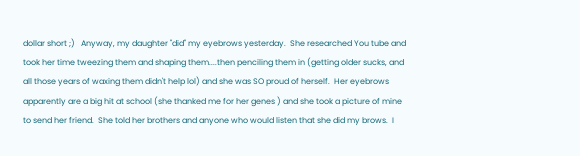dollar short ;)   Anyway, my daughter "did" my eyebrows yesterday.  She researched You tube and took her time tweezing them and shaping them....then penciling them in (getting older sucks, and all those years of waxing them didn't help lol) and she was SO proud of herself.  Her eyebrows apparently are a big hit at school (she thanked me for her genes ) and she took a picture of mine to send her friend.  She told her brothers and anyone who would listen that she did my brows.  I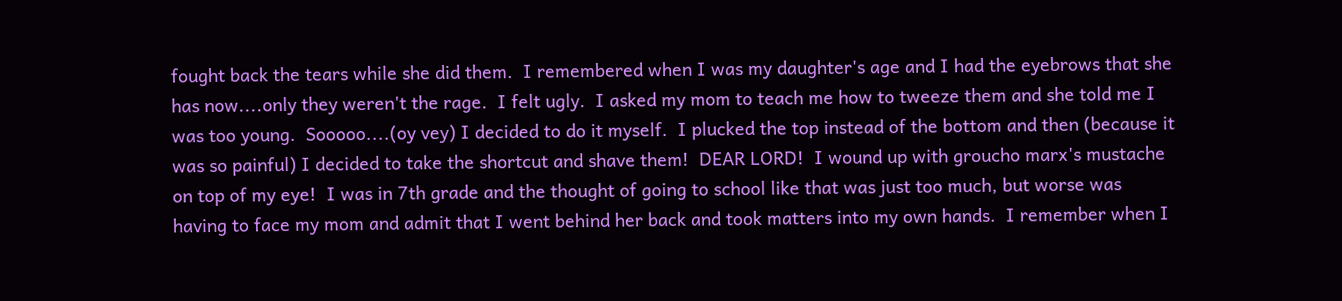fought back the tears while she did them.  I remembered when I was my daughter's age and I had the eyebrows that she has now....only they weren't the rage.  I felt ugly.  I asked my mom to teach me how to tweeze them and she told me I was too young.  Sooooo....(oy vey) I decided to do it myself.  I plucked the top instead of the bottom and then (because it was so painful) I decided to take the shortcut and shave them!  DEAR LORD!  I wound up with groucho marx's mustache on top of my eye!  I was in 7th grade and the thought of going to school like that was just too much, but worse was having to face my mom and admit that I went behind her back and took matters into my own hands.  I remember when I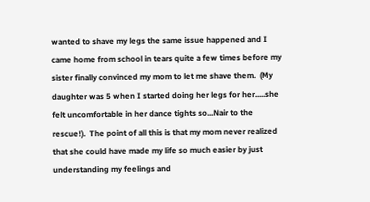wanted to shave my legs the same issue happened and I came home from school in tears quite a few times before my sister finally convinced my mom to let me shave them.  (My daughter was 5 when I started doing her legs for her.....she felt uncomfortable in her dance tights so...Nair to the rescue!).  The point of all this is that my mom never realized that she could have made my life so much easier by just understanding my feelings and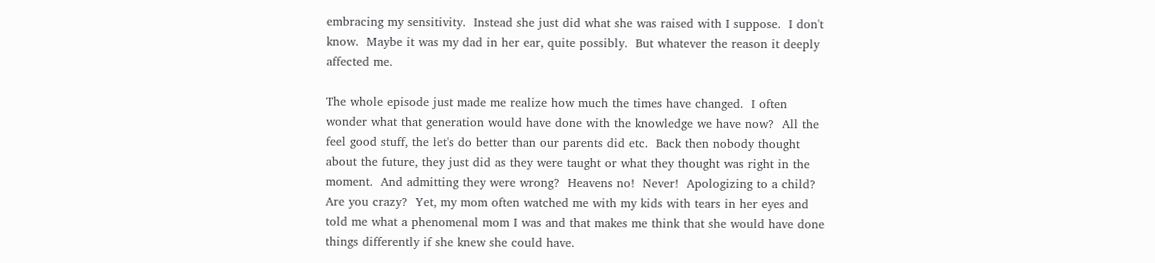embracing my sensitivity.  Instead she just did what she was raised with I suppose.  I don't know.  Maybe it was my dad in her ear, quite possibly.  But whatever the reason it deeply affected me.

The whole episode just made me realize how much the times have changed.  I often wonder what that generation would have done with the knowledge we have now?  All the feel good stuff, the let's do better than our parents did etc.  Back then nobody thought about the future, they just did as they were taught or what they thought was right in the moment.  And admitting they were wrong?  Heavens no!  Never!  Apologizing to a child?  Are you crazy?  Yet, my mom often watched me with my kids with tears in her eyes and told me what a phenomenal mom I was and that makes me think that she would have done things differently if she knew she could have.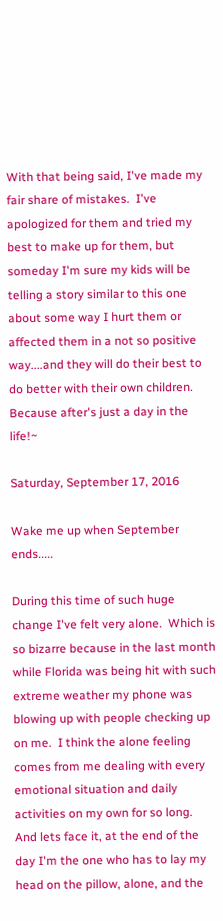With that being said, I've made my fair share of mistakes.  I've apologized for them and tried my best to make up for them, but someday I'm sure my kids will be telling a story similar to this one about some way I hurt them or affected them in a not so positive way....and they will do their best to do better with their own children.  Because after's just a day in the life!~

Saturday, September 17, 2016

Wake me up when September ends.....

During this time of such huge change I've felt very alone.  Which is so bizarre because in the last month while Florida was being hit with such extreme weather my phone was blowing up with people checking up on me.  I think the alone feeling comes from me dealing with every emotional situation and daily activities on my own for so long.  And lets face it, at the end of the day I'm the one who has to lay my head on the pillow, alone, and the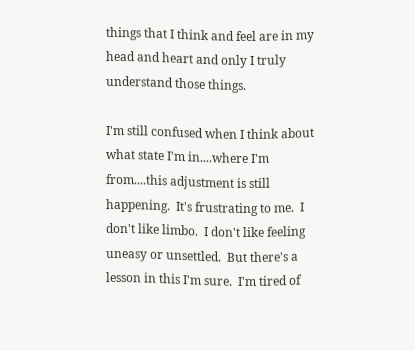things that I think and feel are in my head and heart and only I truly understand those things.

I'm still confused when I think about what state I'm in....where I'm from....this adjustment is still happening.  It's frustrating to me.  I don't like limbo.  I don't like feeling uneasy or unsettled.  But there's a lesson in this I'm sure.  I'm tired of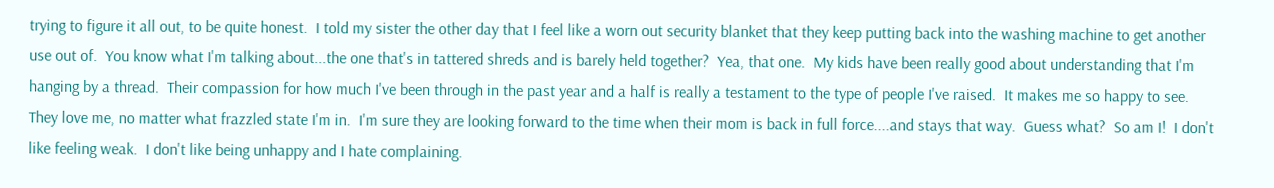trying to figure it all out, to be quite honest.  I told my sister the other day that I feel like a worn out security blanket that they keep putting back into the washing machine to get another use out of.  You know what I'm talking about...the one that's in tattered shreds and is barely held together?  Yea, that one.  My kids have been really good about understanding that I'm hanging by a thread.  Their compassion for how much I've been through in the past year and a half is really a testament to the type of people I've raised.  It makes me so happy to see.  They love me, no matter what frazzled state I'm in.  I'm sure they are looking forward to the time when their mom is back in full force....and stays that way.  Guess what?  So am I!  I don't like feeling weak.  I don't like being unhappy and I hate complaining.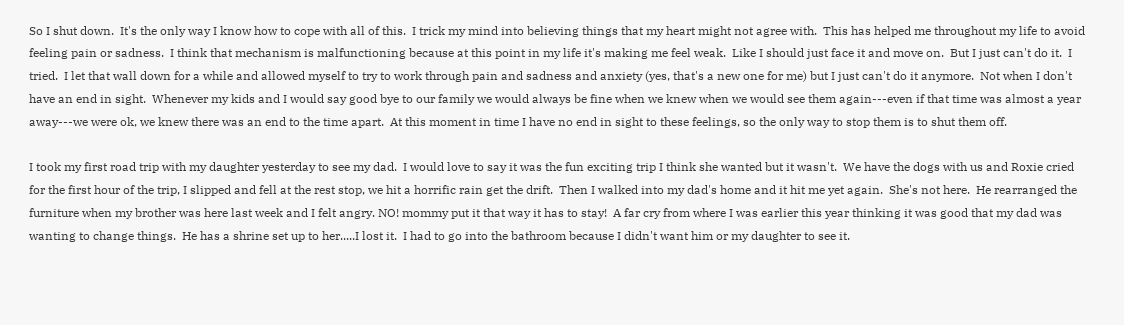So I shut down.  It's the only way I know how to cope with all of this.  I trick my mind into believing things that my heart might not agree with.  This has helped me throughout my life to avoid feeling pain or sadness.  I think that mechanism is malfunctioning because at this point in my life it's making me feel weak.  Like I should just face it and move on.  But I just can't do it.  I tried.  I let that wall down for a while and allowed myself to try to work through pain and sadness and anxiety (yes, that's a new one for me) but I just can't do it anymore.  Not when I don't have an end in sight.  Whenever my kids and I would say good bye to our family we would always be fine when we knew when we would see them again---even if that time was almost a year away---we were ok, we knew there was an end to the time apart.  At this moment in time I have no end in sight to these feelings, so the only way to stop them is to shut them off.

I took my first road trip with my daughter yesterday to see my dad.  I would love to say it was the fun exciting trip I think she wanted but it wasn't.  We have the dogs with us and Roxie cried for the first hour of the trip, I slipped and fell at the rest stop, we hit a horrific rain get the drift.  Then I walked into my dad's home and it hit me yet again.  She's not here.  He rearranged the furniture when my brother was here last week and I felt angry. NO! mommy put it that way it has to stay!  A far cry from where I was earlier this year thinking it was good that my dad was wanting to change things.  He has a shrine set up to her.....I lost it.  I had to go into the bathroom because I didn't want him or my daughter to see it.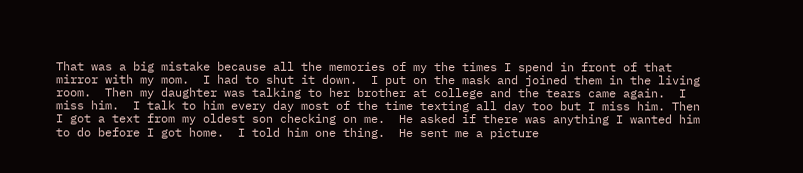That was a big mistake because all the memories of my the times I spend in front of that mirror with my mom.  I had to shut it down.  I put on the mask and joined them in the living room.  Then my daughter was talking to her brother at college and the tears came again.  I miss him.  I talk to him every day most of the time texting all day too but I miss him. Then I got a text from my oldest son checking on me.  He asked if there was anything I wanted him to do before I got home.  I told him one thing.  He sent me a picture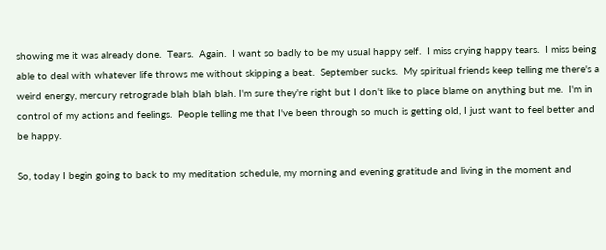showing me it was already done.  Tears.  Again.  I want so badly to be my usual happy self.  I miss crying happy tears.  I miss being able to deal with whatever life throws me without skipping a beat.  September sucks.  My spiritual friends keep telling me there's a weird energy, mercury retrograde blah blah blah. I'm sure they're right but I don't like to place blame on anything but me.  I'm in control of my actions and feelings.  People telling me that I've been through so much is getting old, I just want to feel better and be happy.

So, today I begin going to back to my meditation schedule, my morning and evening gratitude and living in the moment and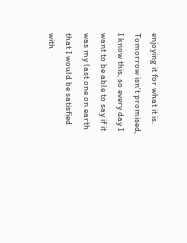enjoying it for what it is.  Tomorrow isn't promised, I know this, so every day I want to be able to say if it was my last one on earth that I would be satisfied with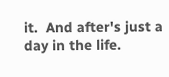it.  And after's just a day in the life.